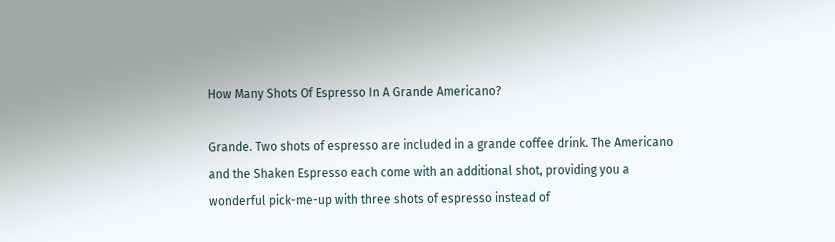How Many Shots Of Espresso In A Grande Americano?

Grande. Two shots of espresso are included in a grande coffee drink. The Americano and the Shaken Espresso each come with an additional shot, providing you a wonderful pick-me-up with three shots of espresso instead of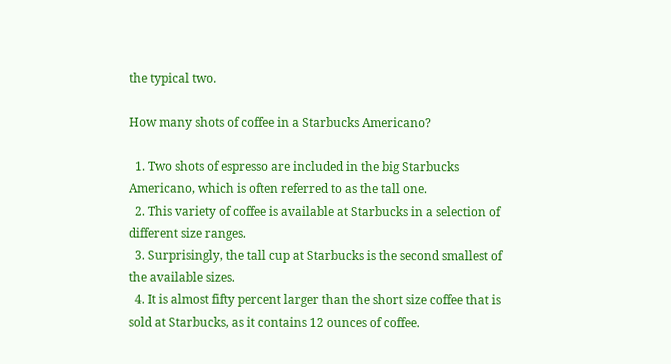the typical two.

How many shots of coffee in a Starbucks Americano?

  1. Two shots of espresso are included in the big Starbucks Americano, which is often referred to as the tall one.
  2. This variety of coffee is available at Starbucks in a selection of different size ranges.
  3. Surprisingly, the tall cup at Starbucks is the second smallest of the available sizes.
  4. It is almost fifty percent larger than the short size coffee that is sold at Starbucks, as it contains 12 ounces of coffee.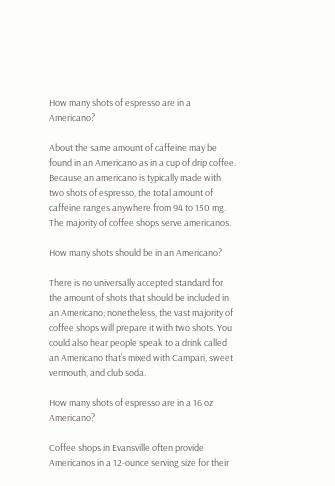How many shots of espresso are in a Americano?

About the same amount of caffeine may be found in an Americano as in a cup of drip coffee. Because an americano is typically made with two shots of espresso, the total amount of caffeine ranges anywhere from 94 to 150 mg. The majority of coffee shops serve americanos.

How many shots should be in an Americano?

There is no universally accepted standard for the amount of shots that should be included in an Americano; nonetheless, the vast majority of coffee shops will prepare it with two shots. You could also hear people speak to a drink called an Americano that’s mixed with Campari, sweet vermouth, and club soda.

How many shots of espresso are in a 16 oz Americano?

Coffee shops in Evansville often provide Americanos in a 12-ounce serving size for their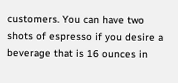customers. You can have two shots of espresso if you desire a beverage that is 16 ounces in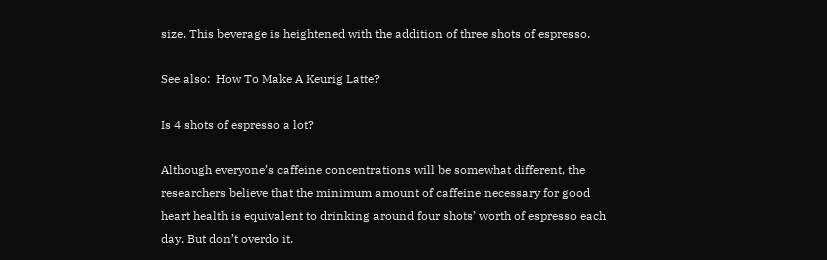size. This beverage is heightened with the addition of three shots of espresso.

See also:  How To Make A Keurig Latte?

Is 4 shots of espresso a lot?

Although everyone’s caffeine concentrations will be somewhat different, the researchers believe that the minimum amount of caffeine necessary for good heart health is equivalent to drinking around four shots’ worth of espresso each day. But don’t overdo it.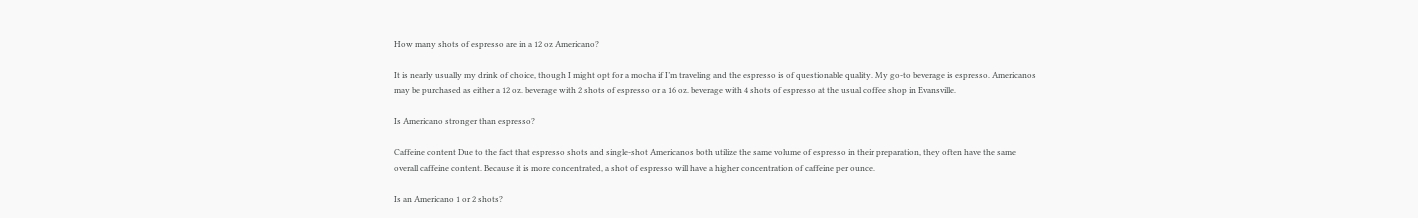How many shots of espresso are in a 12 oz Americano?

It is nearly usually my drink of choice, though I might opt for a mocha if I’m traveling and the espresso is of questionable quality. My go-to beverage is espresso. Americanos may be purchased as either a 12 oz. beverage with 2 shots of espresso or a 16 oz. beverage with 4 shots of espresso at the usual coffee shop in Evansville.

Is Americano stronger than espresso?

Caffeine content Due to the fact that espresso shots and single-shot Americanos both utilize the same volume of espresso in their preparation, they often have the same overall caffeine content. Because it is more concentrated, a shot of espresso will have a higher concentration of caffeine per ounce.

Is an Americano 1 or 2 shots?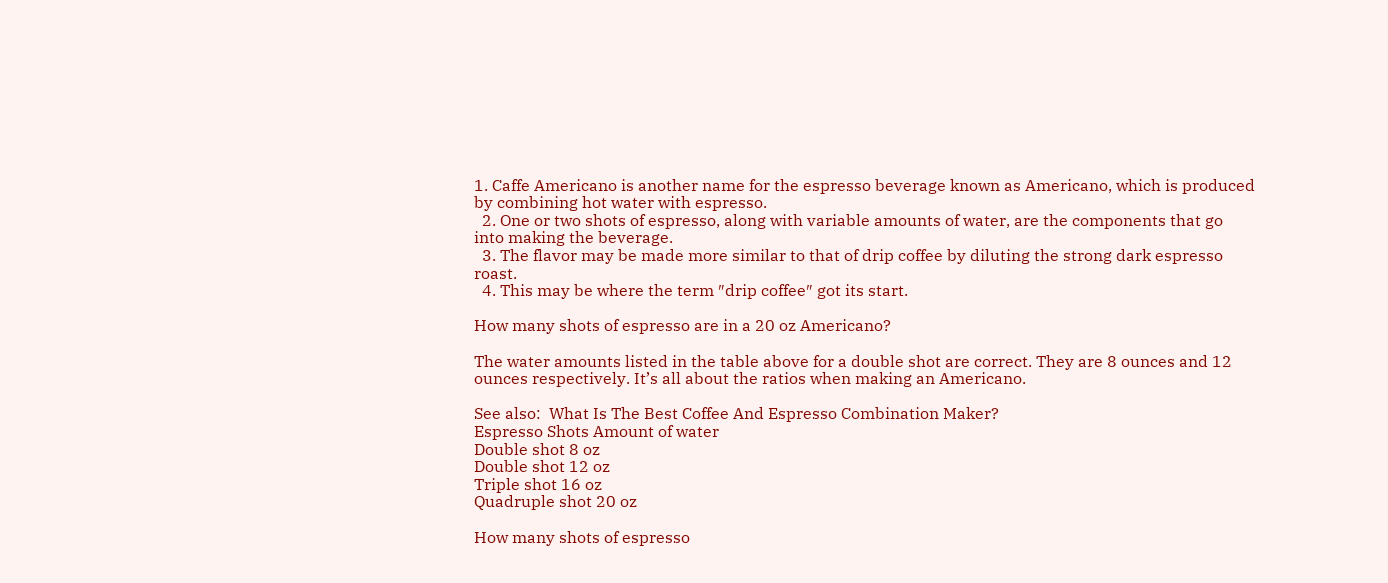1. Caffe Americano is another name for the espresso beverage known as Americano, which is produced by combining hot water with espresso.
  2. One or two shots of espresso, along with variable amounts of water, are the components that go into making the beverage.
  3. The flavor may be made more similar to that of drip coffee by diluting the strong dark espresso roast.
  4. This may be where the term ″drip coffee″ got its start.

How many shots of espresso are in a 20 oz Americano?

The water amounts listed in the table above for a double shot are correct. They are 8 ounces and 12 ounces respectively. It’s all about the ratios when making an Americano.

See also:  What Is The Best Coffee And Espresso Combination Maker?
Espresso Shots Amount of water
Double shot 8 oz
Double shot 12 oz
Triple shot 16 oz
Quadruple shot 20 oz

How many shots of espresso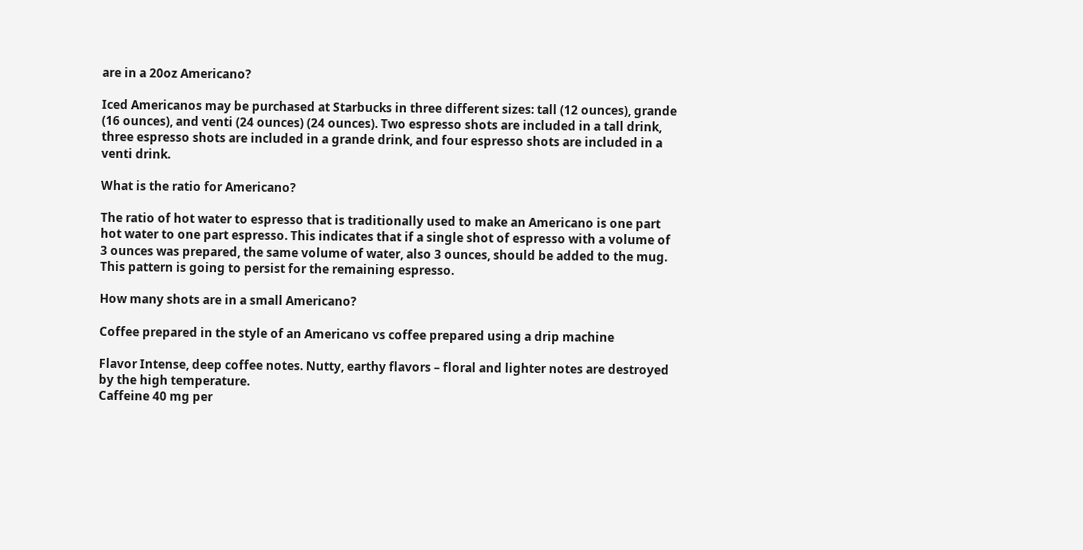are in a 20oz Americano?

Iced Americanos may be purchased at Starbucks in three different sizes: tall (12 ounces), grande (16 ounces), and venti (24 ounces) (24 ounces). Two espresso shots are included in a tall drink, three espresso shots are included in a grande drink, and four espresso shots are included in a venti drink.

What is the ratio for Americano?

The ratio of hot water to espresso that is traditionally used to make an Americano is one part hot water to one part espresso. This indicates that if a single shot of espresso with a volume of 3 ounces was prepared, the same volume of water, also 3 ounces, should be added to the mug. This pattern is going to persist for the remaining espresso.

How many shots are in a small Americano?

Coffee prepared in the style of an Americano vs coffee prepared using a drip machine

Flavor Intense, deep coffee notes. Nutty, earthy flavors – floral and lighter notes are destroyed by the high temperature.
Caffeine 40 mg per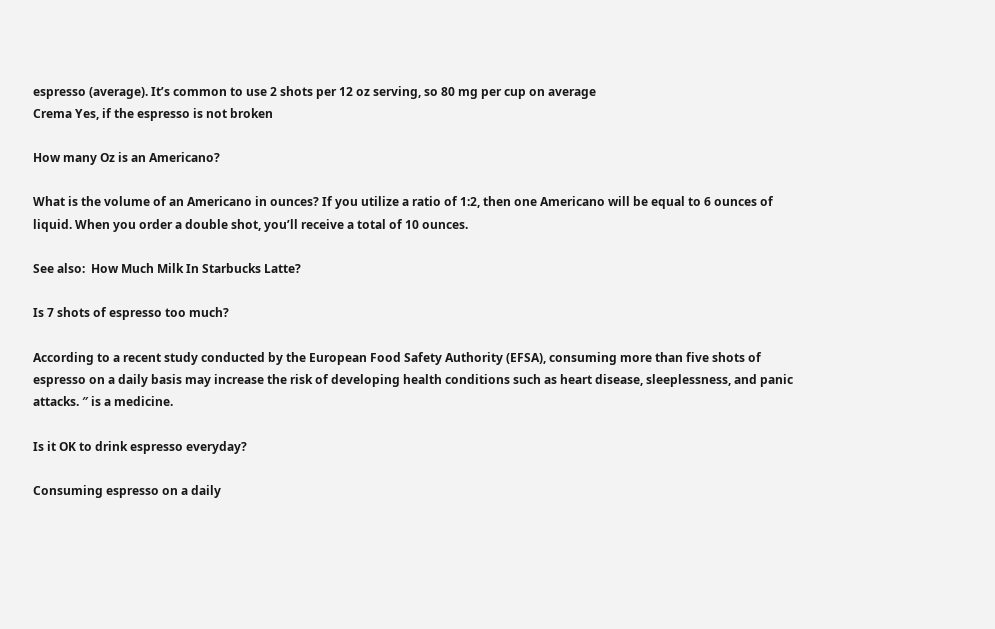espresso (average). It’s common to use 2 shots per 12 oz serving, so 80 mg per cup on average
Crema Yes, if the espresso is not broken

How many Oz is an Americano?

What is the volume of an Americano in ounces? If you utilize a ratio of 1:2, then one Americano will be equal to 6 ounces of liquid. When you order a double shot, you’ll receive a total of 10 ounces.

See also:  How Much Milk In Starbucks Latte?

Is 7 shots of espresso too much?

According to a recent study conducted by the European Food Safety Authority (EFSA), consuming more than five shots of espresso on a daily basis may increase the risk of developing health conditions such as heart disease, sleeplessness, and panic attacks. ″ is a medicine.

Is it OK to drink espresso everyday?

Consuming espresso on a daily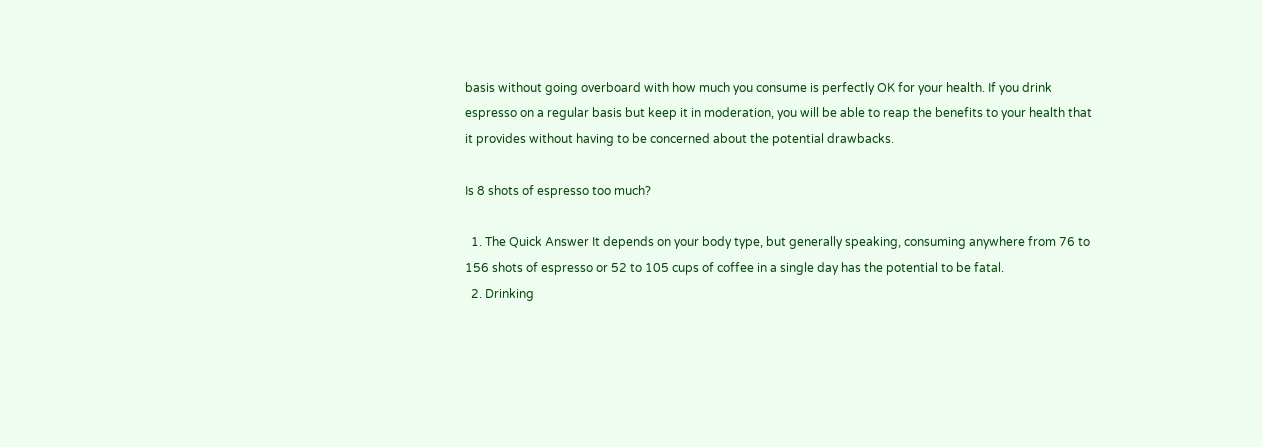basis without going overboard with how much you consume is perfectly OK for your health. If you drink espresso on a regular basis but keep it in moderation, you will be able to reap the benefits to your health that it provides without having to be concerned about the potential drawbacks.

Is 8 shots of espresso too much?

  1. The Quick Answer It depends on your body type, but generally speaking, consuming anywhere from 76 to 156 shots of espresso or 52 to 105 cups of coffee in a single day has the potential to be fatal.
  2. Drinking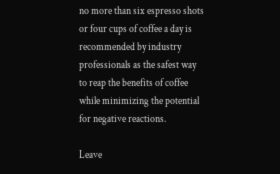no more than six espresso shots or four cups of coffee a day is recommended by industry professionals as the safest way to reap the benefits of coffee while minimizing the potential for negative reactions.

Leave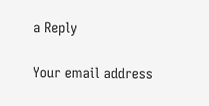a Reply

Your email address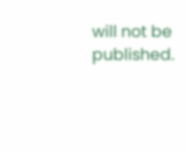will not be published.